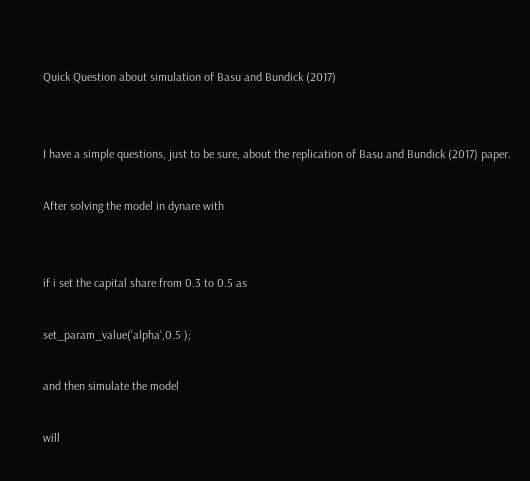Quick Question about simulation of Basu and Bundick (2017)


I have a simple questions, just to be sure, about the replication of Basu and Bundick (2017) paper.

After solving the model in dynare with


if i set the capital share from 0.3 to 0.5 as

set_param_value(‘alpha’,0.5 );

and then simulate the model

will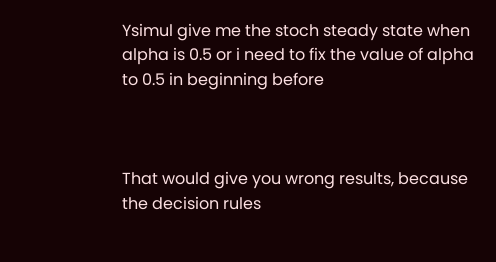Ysimul give me the stoch steady state when alpha is 0.5 or i need to fix the value of alpha to 0.5 in beginning before



That would give you wrong results, because the decision rules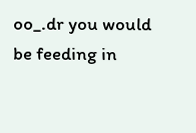oo_.dr you would be feeding in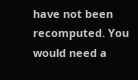have not been recomputed. You would need a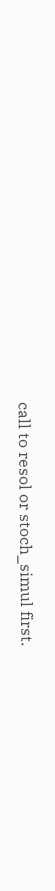call to resol or stoch_simul first.